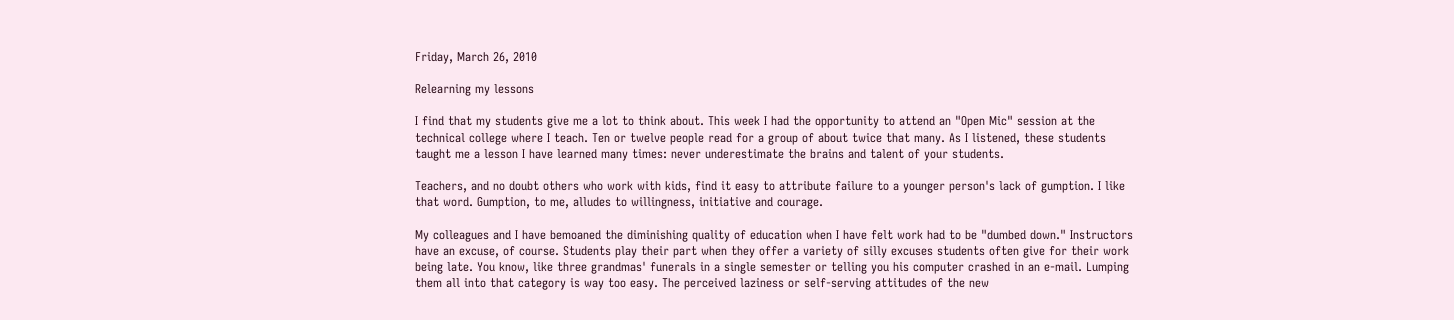Friday, March 26, 2010

Relearning my lessons

I find that my students give me a lot to think about. This week I had the opportunity to attend an "Open Mic" session at the technical college where I teach. Ten or twelve people read for a group of about twice that many. As I listened, these students taught me a lesson I have learned many times: never underestimate the brains and talent of your students.

Teachers, and no doubt others who work with kids, find it easy to attribute failure to a younger person's lack of gumption. I like that word. Gumption, to me, alludes to willingness, initiative and courage.

My colleagues and I have bemoaned the diminishing quality of education when I have felt work had to be "dumbed down." Instructors have an excuse, of course. Students play their part when they offer a variety of silly excuses students often give for their work being late. You know, like three grandmas' funerals in a single semester or telling you his computer crashed in an e-mail. Lumping them all into that category is way too easy. The perceived laziness or self-serving attitudes of the new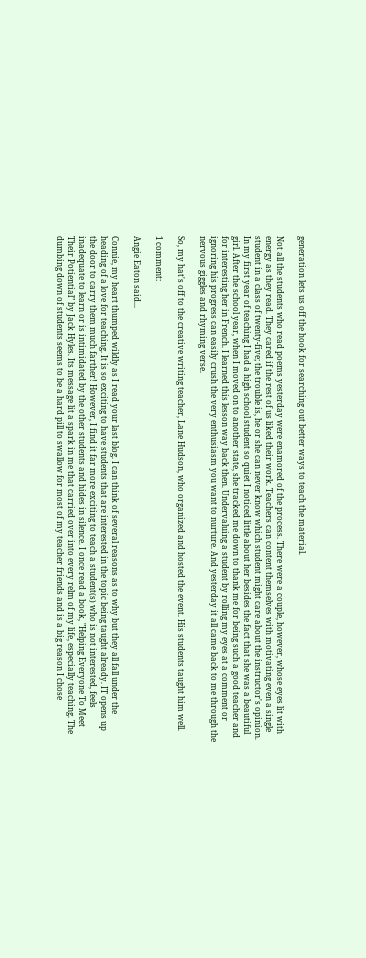generation lets us off the hook for searching out better ways to teach the material.

Not all the students who read poems yesterday were enamored of the process. There were a couple, however, whose eyes lit with energy as they read. They cared if the rest of us liked their work. Teachers can content themselves with motivating even a single student in a class of twenty-five; the trouble is, he or she can never know which student might care about the instructor's opinion. In my first year of teaching I had a high school student so quiet I noticed little about her besides the fact that she was a beautiful girl. After the school year, when I moved on to another state, she tracked me down to thank me for being such a good teacher and for interesting her in French. I learned this lesson way back then. Undervaluing a student by rolling my eyes at a comment or ignoring his progress can easily crush the very enthusiasm you want to nurture. And yesterday it all came back to me through the nervous giggles and rhyming verse.

So, my hat's off to the creative writing teacher, Lane Hudson, who organized and hosted the event. His students taught him well.

1 comment:

Angie Eaton said...

Connie, my heart thumped wildly as I read your last blog. I can think of several reasons as to why but they all fall under the heading of a love for teaching. It is so exciting to have students that are interested in the topic being taught already. IT opens up the door to carry them much farther! However, I find it far more exciting to teach a student(s) who is not interested, feels inadequate to learn or is intimidated by the other students and hides in silence. I once read a book, "Helping Everyone To Meet Their Potiential" by Jack Hyles. Its message lit a spark in me that carried over into every relm of my life, especially teaching. The dumbing down of students seems to be a hard pill to swallow for most of my teacher friends and is a big reason I chose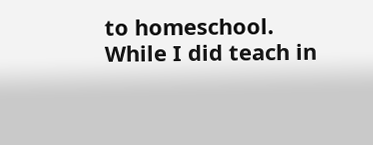to homeschool. While I did teach in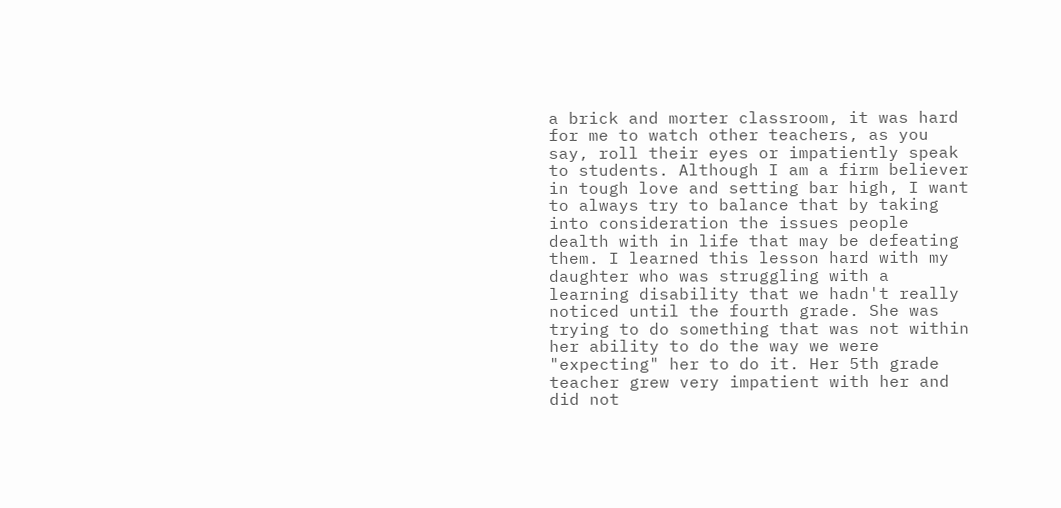a brick and morter classroom, it was hard for me to watch other teachers, as you say, roll their eyes or impatiently speak to students. Although I am a firm believer in tough love and setting bar high, I want to always try to balance that by taking into consideration the issues people dealth with in life that may be defeating them. I learned this lesson hard with my daughter who was struggling with a learning disability that we hadn't really noticed until the fourth grade. She was trying to do something that was not within her ability to do the way we were "expecting" her to do it. Her 5th grade teacher grew very impatient with her and did not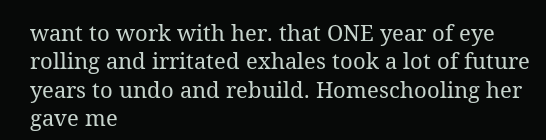want to work with her. that ONE year of eye rolling and irritated exhales took a lot of future years to undo and rebuild. Homeschooling her gave me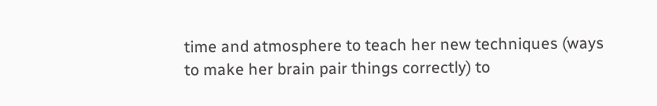time and atmosphere to teach her new techniques (ways to make her brain pair things correctly) to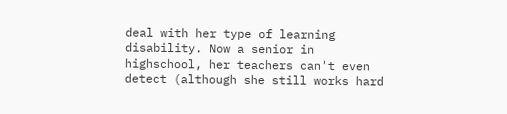deal with her type of learning disability. Now a senior in highschool, her teachers can't even detect (although she still works hard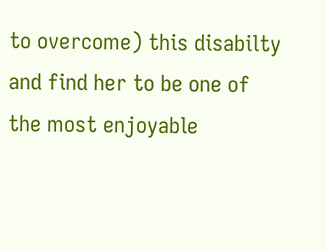to overcome) this disabilty and find her to be one of the most enjoyable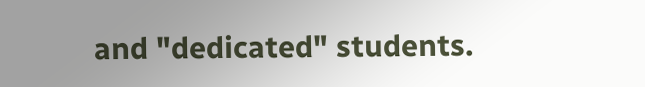and "dedicated" students.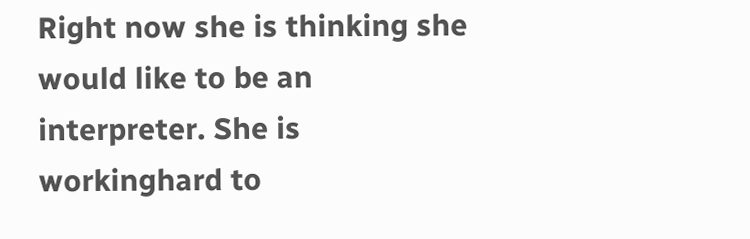Right now she is thinking she would like to be an interpreter. She is workinghard to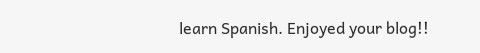learn Spanish. Enjoyed your blog!!